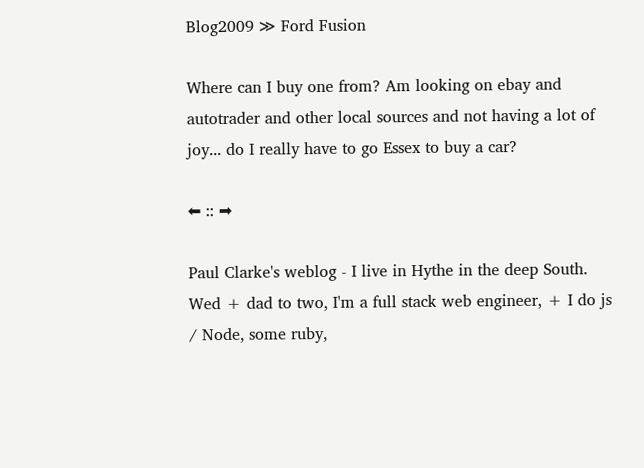Blog2009 ≫ Ford Fusion

Where can I buy one from? Am looking on ebay and autotrader and other local sources and not having a lot of joy... do I really have to go Essex to buy a car?

⬅ :: ➡

Paul Clarke's weblog - I live in Hythe in the deep South. Wed + dad to two, I'm a full stack web engineer, + I do js / Node, some ruby,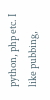python, php etc. I like pubbing,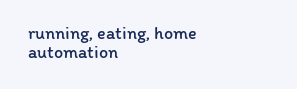running, eating, home automation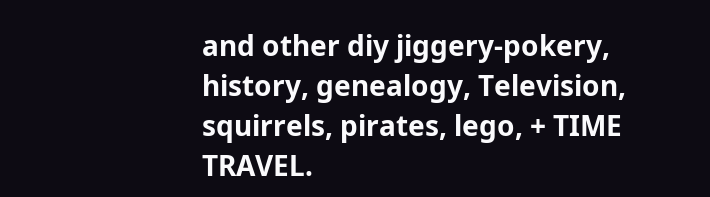and other diy jiggery-pokery, history, genealogy, Television, squirrels, pirates, lego, + TIME TRAVEL.